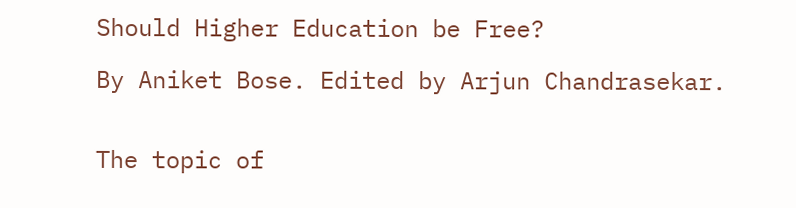Should Higher Education be Free?

By Aniket Bose. Edited by Arjun Chandrasekar.


The topic of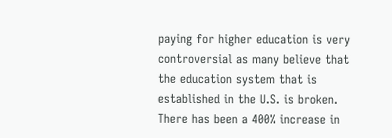paying for higher education is very controversial as many believe that the education system that is established in the U.S. is broken. There has been a 400% increase in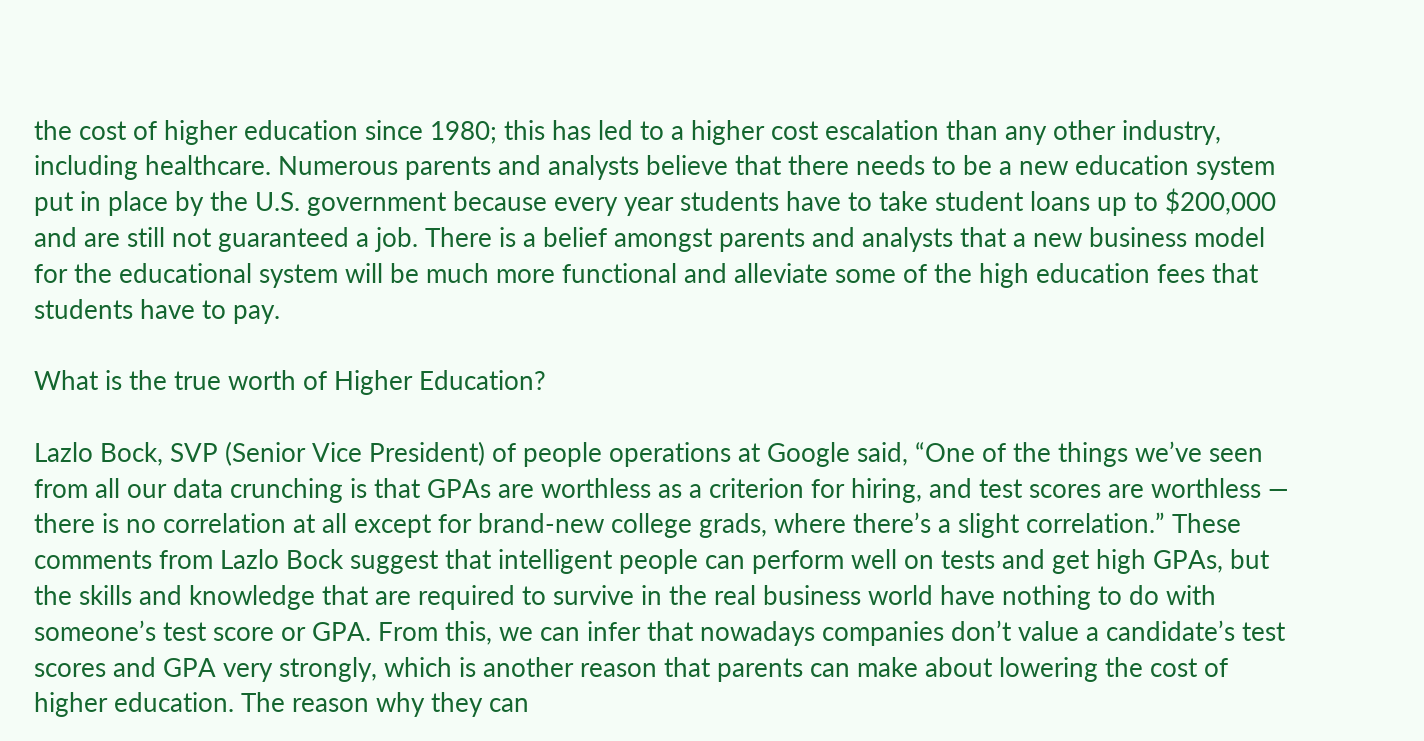the cost of higher education since 1980; this has led to a higher cost escalation than any other industry, including healthcare. Numerous parents and analysts believe that there needs to be a new education system put in place by the U.S. government because every year students have to take student loans up to $200,000 and are still not guaranteed a job. There is a belief amongst parents and analysts that a new business model for the educational system will be much more functional and alleviate some of the high education fees that students have to pay.

What is the true worth of Higher Education?

Lazlo Bock, SVP (Senior Vice President) of people operations at Google said, “One of the things we’ve seen from all our data crunching is that GPAs are worthless as a criterion for hiring, and test scores are worthless — there is no correlation at all except for brand-new college grads, where there’s a slight correlation.” These comments from Lazlo Bock suggest that intelligent people can perform well on tests and get high GPAs, but the skills and knowledge that are required to survive in the real business world have nothing to do with someone’s test score or GPA. From this, we can infer that nowadays companies don’t value a candidate’s test scores and GPA very strongly, which is another reason that parents can make about lowering the cost of higher education. The reason why they can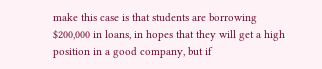make this case is that students are borrowing $200,000 in loans, in hopes that they will get a high position in a good company, but if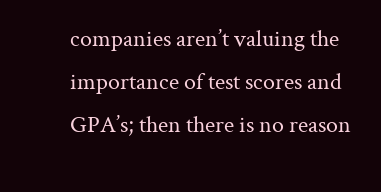companies aren’t valuing the importance of test scores and GPA’s; then there is no reason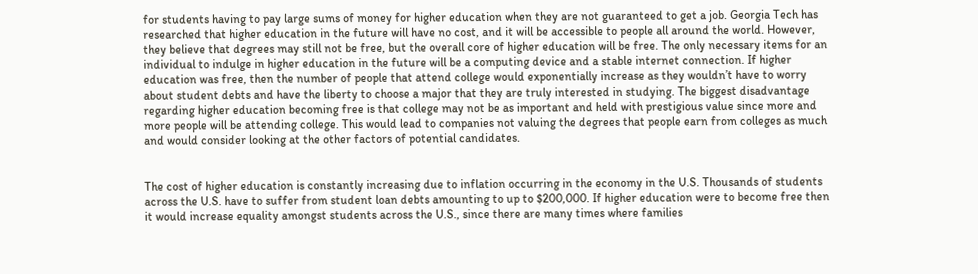for students having to pay large sums of money for higher education when they are not guaranteed to get a job. Georgia Tech has researched that higher education in the future will have no cost, and it will be accessible to people all around the world. However, they believe that degrees may still not be free, but the overall core of higher education will be free. The only necessary items for an individual to indulge in higher education in the future will be a computing device and a stable internet connection. If higher education was free, then the number of people that attend college would exponentially increase as they wouldn’t have to worry about student debts and have the liberty to choose a major that they are truly interested in studying. The biggest disadvantage regarding higher education becoming free is that college may not be as important and held with prestigious value since more and more people will be attending college. This would lead to companies not valuing the degrees that people earn from colleges as much and would consider looking at the other factors of potential candidates.


The cost of higher education is constantly increasing due to inflation occurring in the economy in the U.S. Thousands of students across the U.S. have to suffer from student loan debts amounting to up to $200,000. If higher education were to become free then it would increase equality amongst students across the U.S., since there are many times where families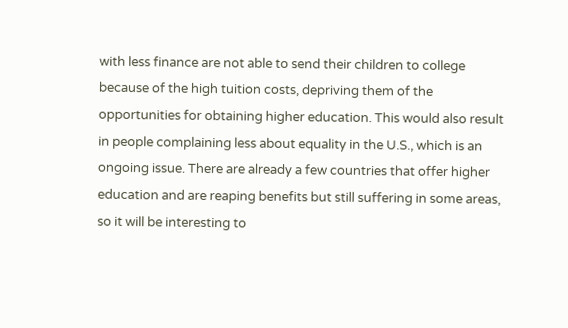with less finance are not able to send their children to college because of the high tuition costs, depriving them of the opportunities for obtaining higher education. This would also result in people complaining less about equality in the U.S., which is an ongoing issue. There are already a few countries that offer higher education and are reaping benefits but still suffering in some areas, so it will be interesting to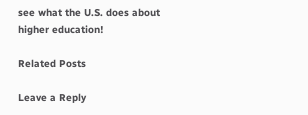see what the U.S. does about higher education!

Related Posts

Leave a Reply